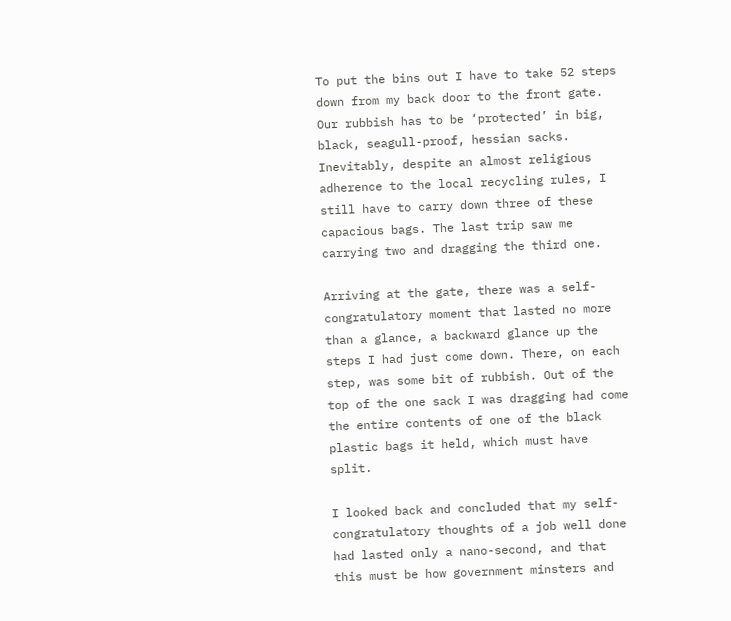To put the bins out I have to take 52 steps down from my back door to the front gate. Our rubbish has to be ‘protected’ in big, black, seagull-proof, hessian sacks. Inevitably, despite an almost religious adherence to the local recycling rules, I still have to carry down three of these capacious bags. The last trip saw me carrying two and dragging the third one.

Arriving at the gate, there was a self- congratulatory moment that lasted no more than a glance, a backward glance up the steps I had just come down. There, on each step, was some bit of rubbish. Out of the top of the one sack I was dragging had come the entire contents of one of the black plastic bags it held, which must have split.

I looked back and concluded that my self-congratulatory thoughts of a job well done had lasted only a nano-second, and that this must be how government minsters and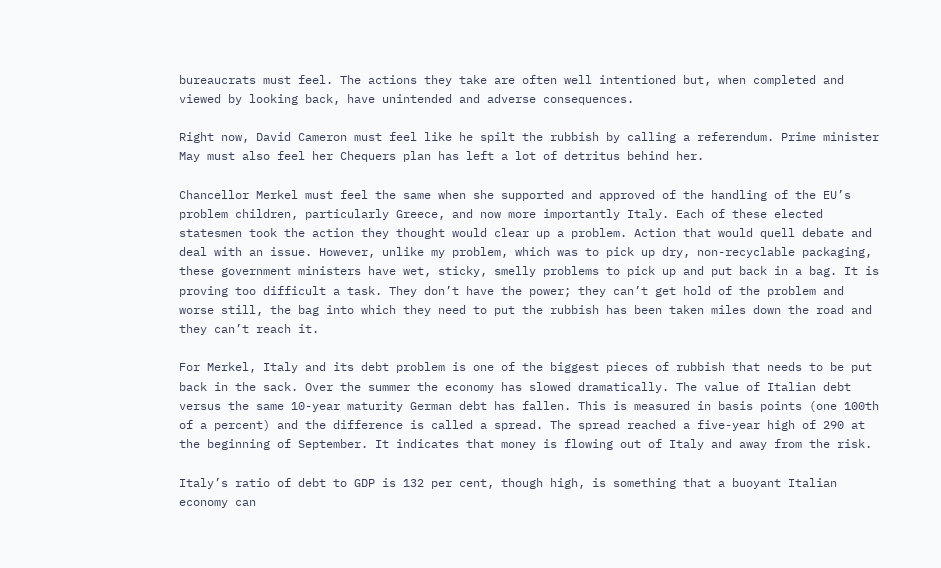bureaucrats must feel. The actions they take are often well intentioned but, when completed and viewed by looking back, have unintended and adverse consequences.

Right now, David Cameron must feel like he spilt the rubbish by calling a referendum. Prime minister May must also feel her Chequers plan has left a lot of detritus behind her.

Chancellor Merkel must feel the same when she supported and approved of the handling of the EU’s problem children, particularly Greece, and now more importantly Italy. Each of these elected statesmen took the action they thought would clear up a problem. Action that would quell debate and deal with an issue. However, unlike my problem, which was to pick up dry, non-recyclable packaging, these government ministers have wet, sticky, smelly problems to pick up and put back in a bag. It is proving too difficult a task. They don’t have the power; they can’t get hold of the problem and worse still, the bag into which they need to put the rubbish has been taken miles down the road and they can’t reach it.

For Merkel, Italy and its debt problem is one of the biggest pieces of rubbish that needs to be put back in the sack. Over the summer the economy has slowed dramatically. The value of Italian debt versus the same 10-year maturity German debt has fallen. This is measured in basis points (one 100th of a percent) and the difference is called a spread. The spread reached a five-year high of 290 at the beginning of September. It indicates that money is flowing out of Italy and away from the risk.

Italy’s ratio of debt to GDP is 132 per cent, though high, is something that a buoyant Italian economy can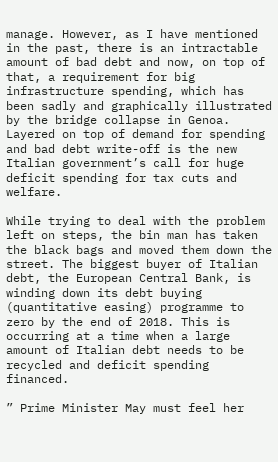manage. However, as I have mentioned in the past, there is an intractable amount of bad debt and now, on top of that, a requirement for big infrastructure spending, which has been sadly and graphically illustrated by the bridge collapse in Genoa. Layered on top of demand for spending and bad debt write-off is the new Italian government’s call for huge deficit spending for tax cuts and welfare.

While trying to deal with the problem left on steps, the bin man has taken the black bags and moved them down the street. The biggest buyer of Italian debt, the European Central Bank, is winding down its debt buying (quantitative easing) programme to zero by the end of 2018. This is occurring at a time when a large amount of Italian debt needs to be recycled and deficit spending financed.

” Prime Minister May must feel her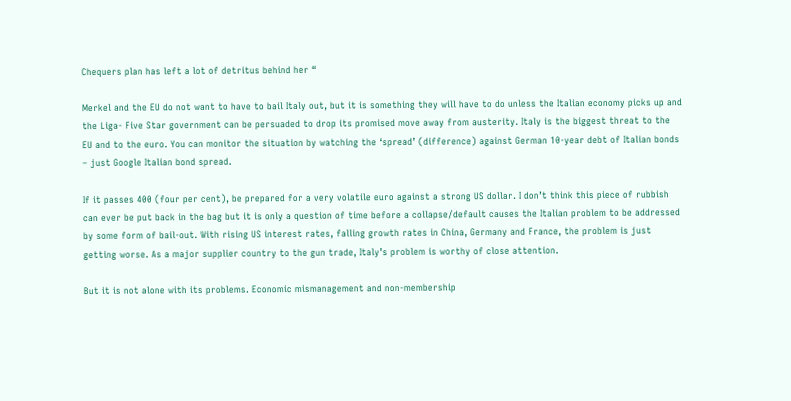Chequers plan has left a lot of detritus behind her “

Merkel and the EU do not want to have to bail Italy out, but it is something they will have to do unless the Italian economy picks up and the Liga- Five Star government can be persuaded to drop its promised move away from austerity. Italy is the biggest threat to the EU and to the euro. You can monitor the situation by watching the ‘spread’ (difference) against German 10-year debt of Italian bonds – just Google Italian bond spread.

If it passes 400 (four per cent), be prepared for a very volatile euro against a strong US dollar. I don’t think this piece of rubbish can ever be put back in the bag but it is only a question of time before a collapse/default causes the Italian problem to be addressed by some form of bail-out. With rising US interest rates, falling growth rates in China, Germany and France, the problem is just getting worse. As a major supplier country to the gun trade, Italy’s problem is worthy of close attention.

But it is not alone with its problems. Economic mismanagement and non-membership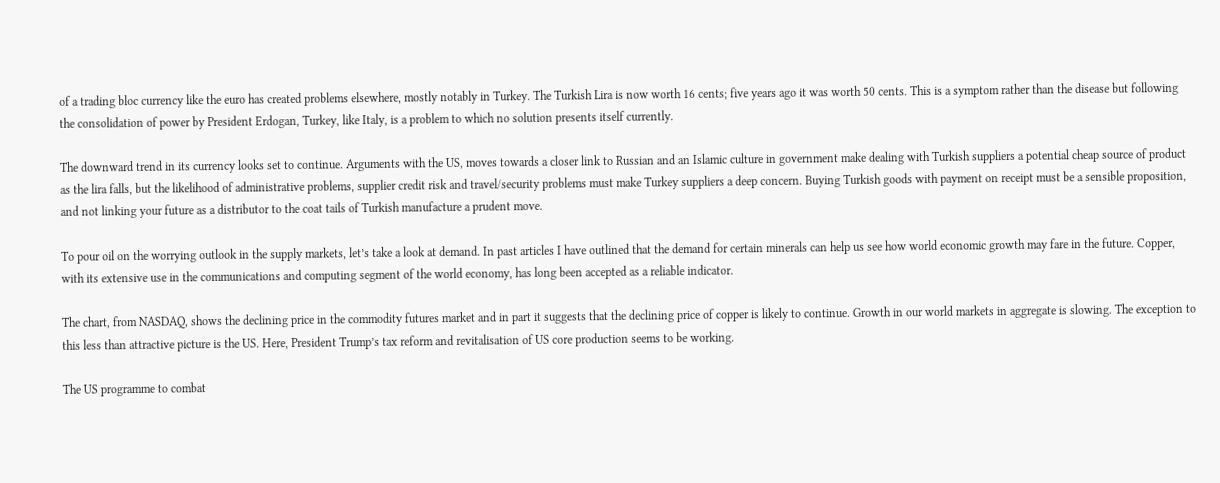of a trading bloc currency like the euro has created problems elsewhere, mostly notably in Turkey. The Turkish Lira is now worth 16 cents; five years ago it was worth 50 cents. This is a symptom rather than the disease but following the consolidation of power by President Erdogan, Turkey, like Italy, is a problem to which no solution presents itself currently.

The downward trend in its currency looks set to continue. Arguments with the US, moves towards a closer link to Russian and an Islamic culture in government make dealing with Turkish suppliers a potential cheap source of product as the lira falls, but the likelihood of administrative problems, supplier credit risk and travel/security problems must make Turkey suppliers a deep concern. Buying Turkish goods with payment on receipt must be a sensible proposition, and not linking your future as a distributor to the coat tails of Turkish manufacture a prudent move.

To pour oil on the worrying outlook in the supply markets, let’s take a look at demand. In past articles I have outlined that the demand for certain minerals can help us see how world economic growth may fare in the future. Copper, with its extensive use in the communications and computing segment of the world economy, has long been accepted as a reliable indicator.

The chart, from NASDAQ, shows the declining price in the commodity futures market and in part it suggests that the declining price of copper is likely to continue. Growth in our world markets in aggregate is slowing. The exception to this less than attractive picture is the US. Here, President Trump’s tax reform and revitalisation of US core production seems to be working.

The US programme to combat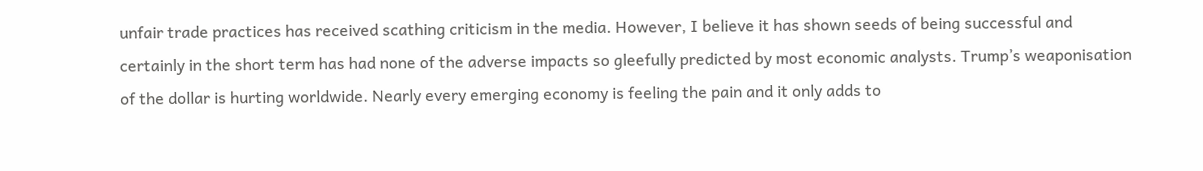unfair trade practices has received scathing criticism in the media. However, I believe it has shown seeds of being successful and certainly in the short term has had none of the adverse impacts so gleefully predicted by most economic analysts. Trump’s weaponisation of the dollar is hurting worldwide. Nearly every emerging economy is feeling the pain and it only adds to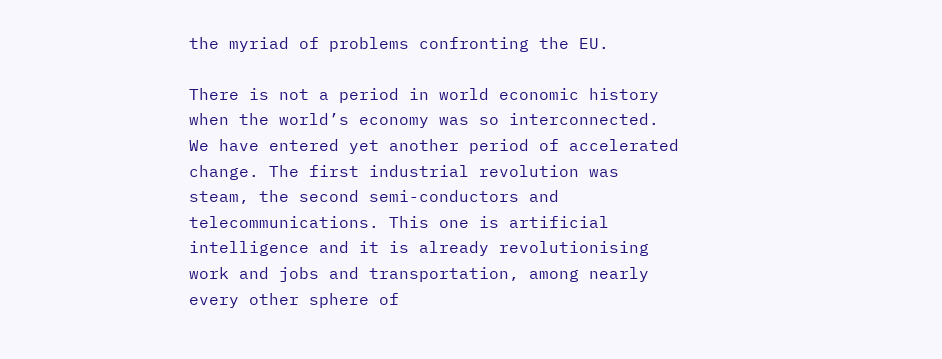the myriad of problems confronting the EU.

There is not a period in world economic history when the world’s economy was so interconnected. We have entered yet another period of accelerated change. The first industrial revolution was steam, the second semi-conductors and telecommunications. This one is artificial intelligence and it is already revolutionising work and jobs and transportation, among nearly every other sphere of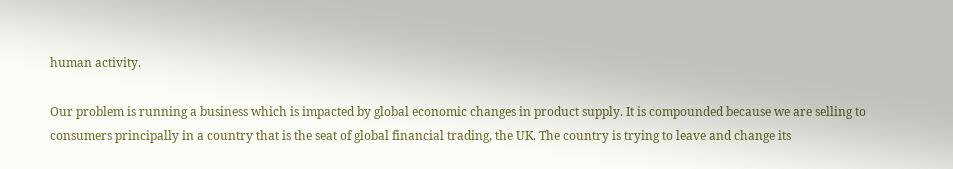human activity.

Our problem is running a business which is impacted by global economic changes in product supply. It is compounded because we are selling to consumers principally in a country that is the seat of global financial trading, the UK. The country is trying to leave and change its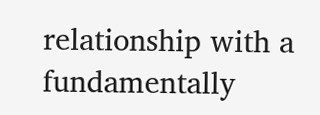relationship with a fundamentally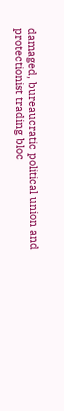damaged, bureaucratic political union and protectionist trading bloc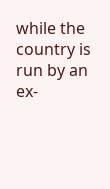while the country is run by an ex-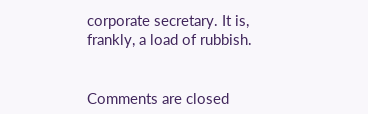corporate secretary. It is, frankly, a load of rubbish.


Comments are closed